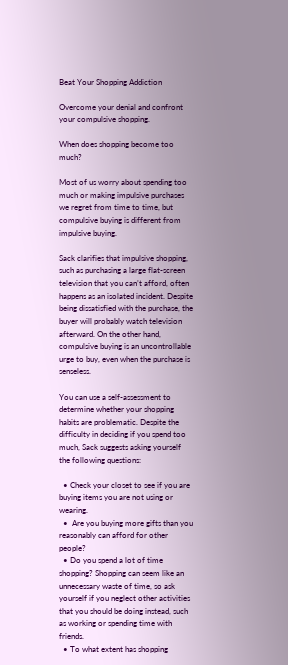Beat Your Shopping Addiction

Overcome your denial and confront your compulsive shopping.

When does shopping become too much?

Most of us worry about spending too much or making impulsive purchases we regret from time to time, but compulsive buying is different from impulsive buying.

Sack clarifies that impulsive shopping, such as purchasing a large flat-screen television that you can’t afford, often happens as an isolated incident. Despite being dissatisfied with the purchase, the buyer will probably watch television afterward. On the other hand, compulsive buying is an uncontrollable urge to buy, even when the purchase is senseless.

You can use a self-assessment to determine whether your shopping habits are problematic. Despite the difficulty in deciding if you spend too much, Sack suggests asking yourself the following questions:

  • Check your closet to see if you are buying items you are not using or wearing.
  •  Are you buying more gifts than you reasonably can afford for other people?
  • Do you spend a lot of time shopping? Shopping can seem like an unnecessary waste of time, so ask yourself if you neglect other activities that you should be doing instead, such as working or spending time with friends.
  • To what extent has shopping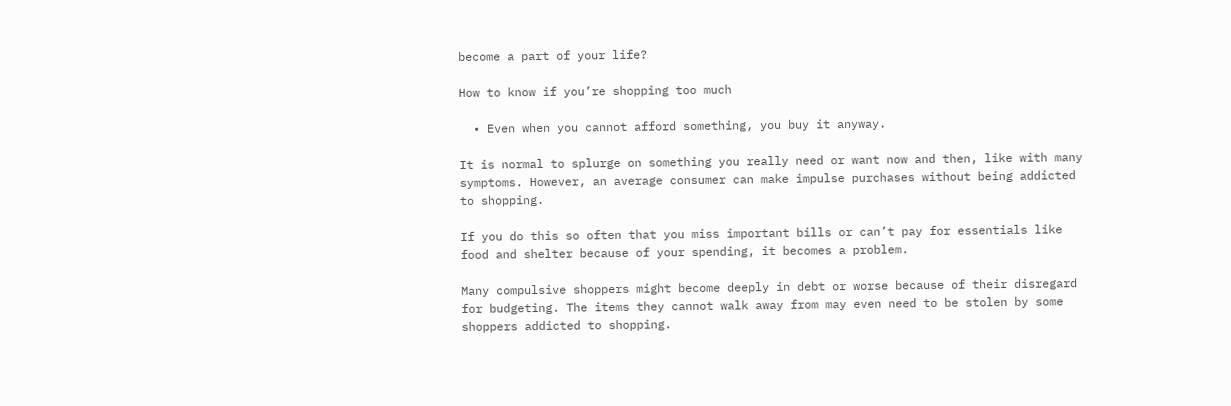become a part of your life?

How to know if you’re shopping too much

  • Even when you cannot afford something, you buy it anyway.

It is normal to splurge on something you really need or want now and then, like with many symptoms. However, an average consumer can make impulse purchases without being addicted to shopping.

If you do this so often that you miss important bills or can’t pay for essentials like food and shelter because of your spending, it becomes a problem.

Many compulsive shoppers might become deeply in debt or worse because of their disregard for budgeting. The items they cannot walk away from may even need to be stolen by some shoppers addicted to shopping.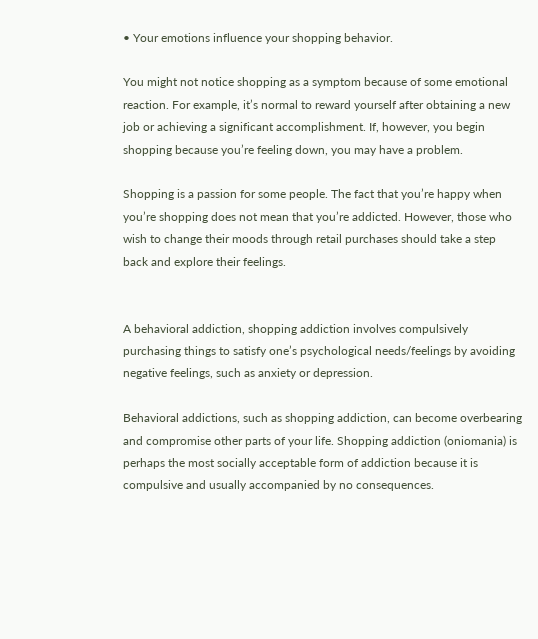• Your emotions influence your shopping behavior.

You might not notice shopping as a symptom because of some emotional reaction. For example, it’s normal to reward yourself after obtaining a new job or achieving a significant accomplishment. If, however, you begin shopping because you’re feeling down, you may have a problem.

Shopping is a passion for some people. The fact that you’re happy when you’re shopping does not mean that you’re addicted. However, those who wish to change their moods through retail purchases should take a step back and explore their feelings.


A behavioral addiction, shopping addiction involves compulsively purchasing things to satisfy one’s psychological needs/feelings by avoiding negative feelings, such as anxiety or depression.

Behavioral addictions, such as shopping addiction, can become overbearing and compromise other parts of your life. Shopping addiction (oniomania) is perhaps the most socially acceptable form of addiction because it is compulsive and usually accompanied by no consequences.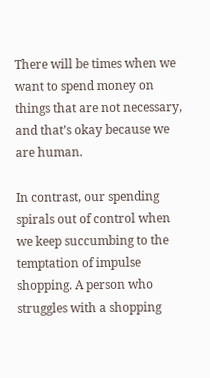There will be times when we want to spend money on things that are not necessary, and that’s okay because we are human.

In contrast, our spending spirals out of control when we keep succumbing to the temptation of impulse shopping. A person who struggles with a shopping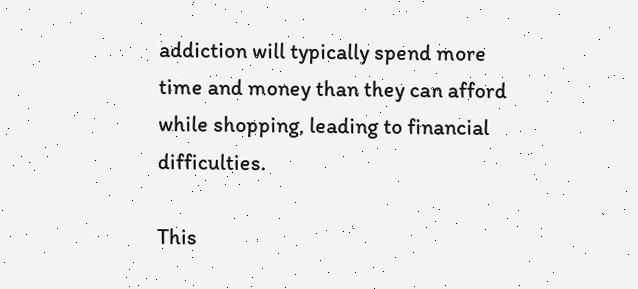addiction will typically spend more time and money than they can afford while shopping, leading to financial difficulties.

This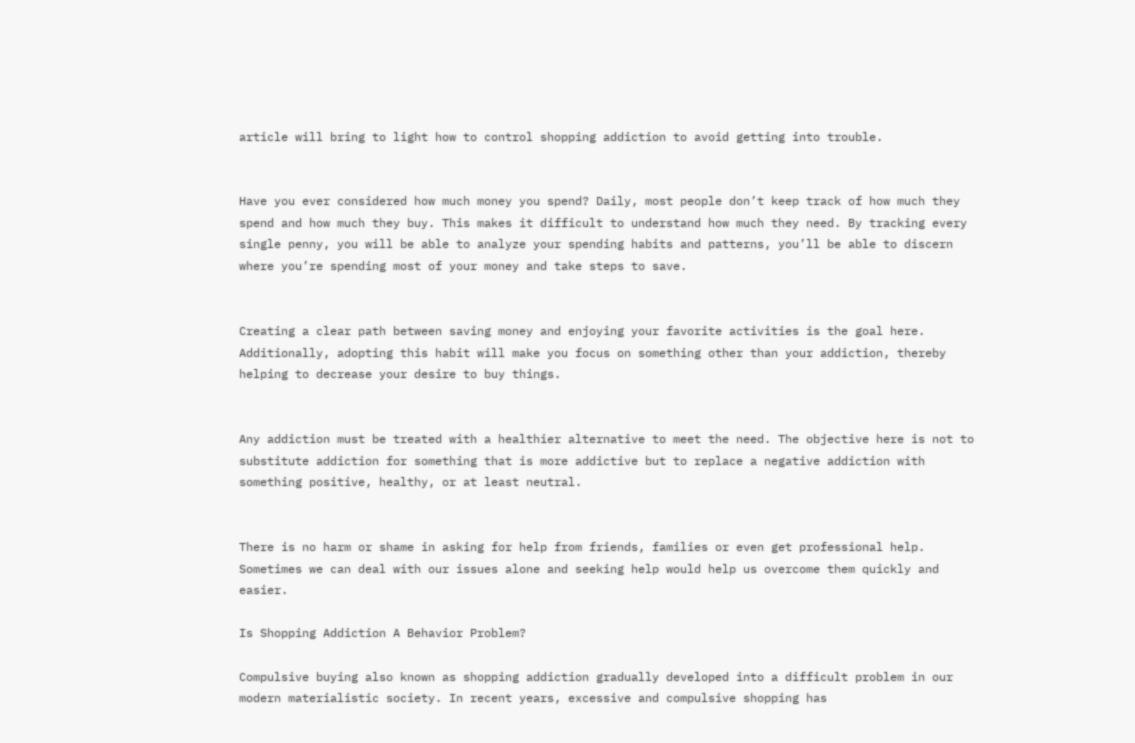article will bring to light how to control shopping addiction to avoid getting into trouble.


Have you ever considered how much money you spend? Daily, most people don’t keep track of how much they spend and how much they buy. This makes it difficult to understand how much they need. By tracking every single penny, you will be able to analyze your spending habits and patterns, you’ll be able to discern where you’re spending most of your money and take steps to save.


Creating a clear path between saving money and enjoying your favorite activities is the goal here. Additionally, adopting this habit will make you focus on something other than your addiction, thereby helping to decrease your desire to buy things.


Any addiction must be treated with a healthier alternative to meet the need. The objective here is not to substitute addiction for something that is more addictive but to replace a negative addiction with something positive, healthy, or at least neutral.


There is no harm or shame in asking for help from friends, families or even get professional help. Sometimes we can deal with our issues alone and seeking help would help us overcome them quickly and easier.

Is Shopping Addiction A Behavior Problem?

Compulsive buying also known as shopping addiction gradually developed into a difficult problem in our modern materialistic society. In recent years, excessive and compulsive shopping has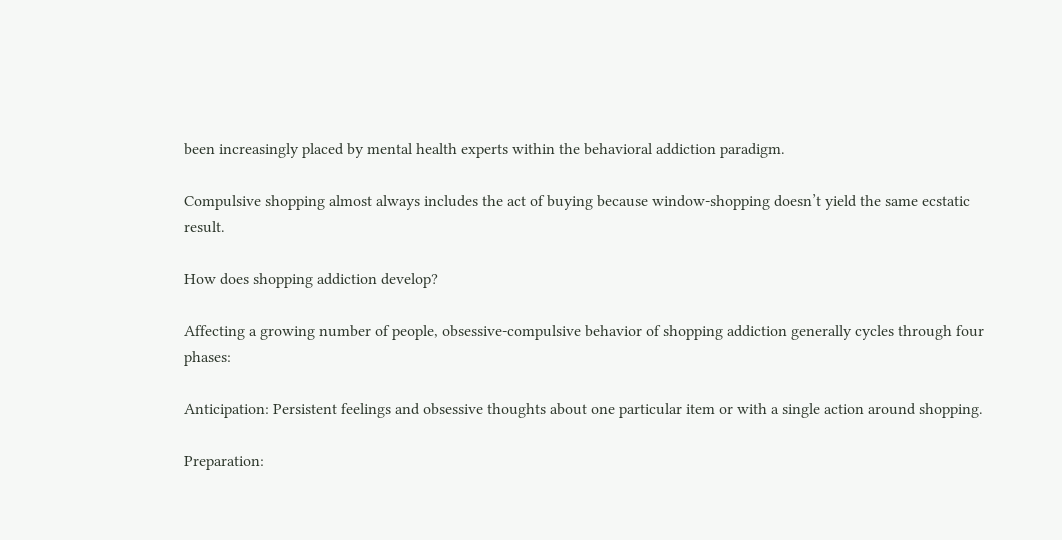been increasingly placed by mental health experts within the behavioral addiction paradigm.

Compulsive shopping almost always includes the act of buying because window-shopping doesn’t yield the same ecstatic result.

How does shopping addiction develop?

Affecting a growing number of people, obsessive-compulsive behavior of shopping addiction generally cycles through four phases:

Anticipation: Persistent feelings and obsessive thoughts about one particular item or with a single action around shopping.

Preparation: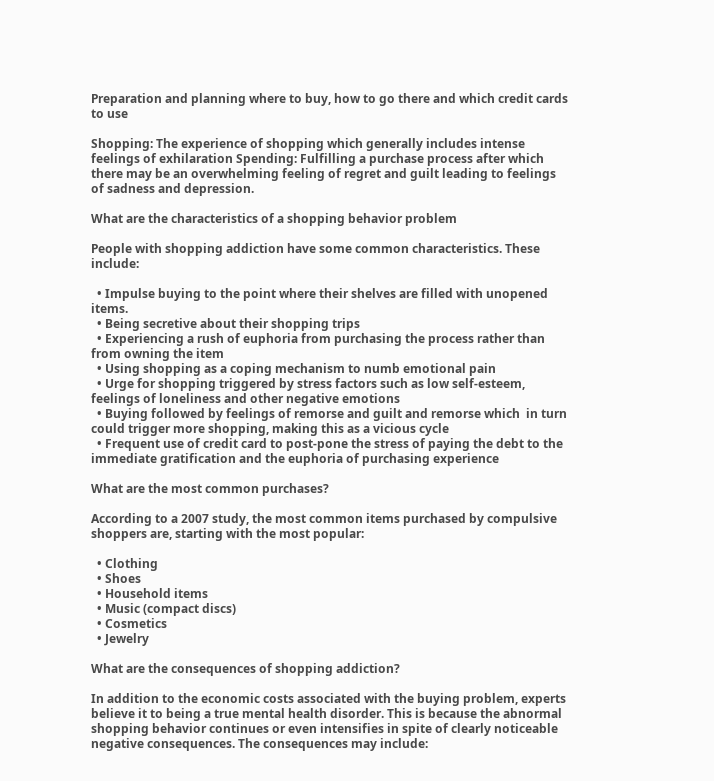Preparation and planning where to buy, how to go there and which credit cards to use

Shopping: The experience of shopping which generally includes intense feelings of exhilaration Spending: Fulfilling a purchase process after which there may be an overwhelming feeling of regret and guilt leading to feelings of sadness and depression.

What are the characteristics of a shopping behavior problem

People with shopping addiction have some common characteristics. These include:

  • Impulse buying to the point where their shelves are filled with unopened items.
  • Being secretive about their shopping trips
  • Experiencing a rush of euphoria from purchasing the process rather than from owning the item
  • Using shopping as a coping mechanism to numb emotional pain
  • Urge for shopping triggered by stress factors such as low self-esteem, feelings of loneliness and other negative emotions
  • Buying followed by feelings of remorse and guilt and remorse which  in turn could trigger more shopping, making this as a vicious cycle
  • Frequent use of credit card to post-pone the stress of paying the debt to the immediate gratification and the euphoria of purchasing experience

What are the most common purchases?

According to a 2007 study, the most common items purchased by compulsive shoppers are, starting with the most popular:

  • Clothing
  • Shoes
  • Household items
  • Music (compact discs)
  • Cosmetics
  • Jewelry

What are the consequences of shopping addiction?

In addition to the economic costs associated with the buying problem, experts believe it to being a true mental health disorder. This is because the abnormal shopping behavior continues or even intensifies in spite of clearly noticeable negative consequences. The consequences may include: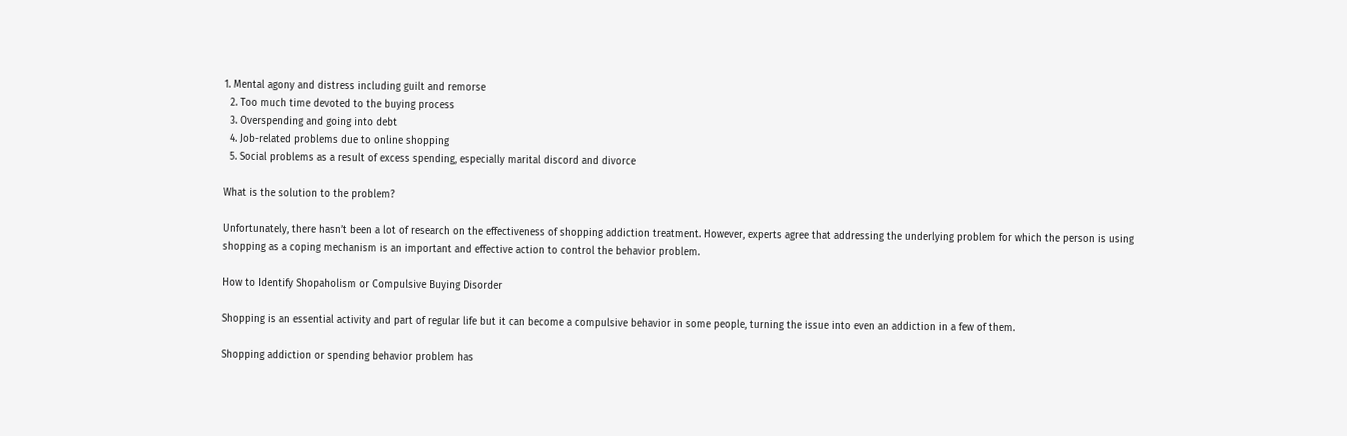1. Mental agony and distress including guilt and remorse
  2. Too much time devoted to the buying process
  3. Overspending and going into debt
  4. Job-related problems due to online shopping
  5. Social problems as a result of excess spending, especially marital discord and divorce

What is the solution to the problem?

Unfortunately, there hasn’t been a lot of research on the effectiveness of shopping addiction treatment. However, experts agree that addressing the underlying problem for which the person is using shopping as a coping mechanism is an important and effective action to control the behavior problem.

How to Identify Shopaholism or Compulsive Buying Disorder

Shopping is an essential activity and part of regular life but it can become a compulsive behavior in some people, turning the issue into even an addiction in a few of them.

Shopping addiction or spending behavior problem has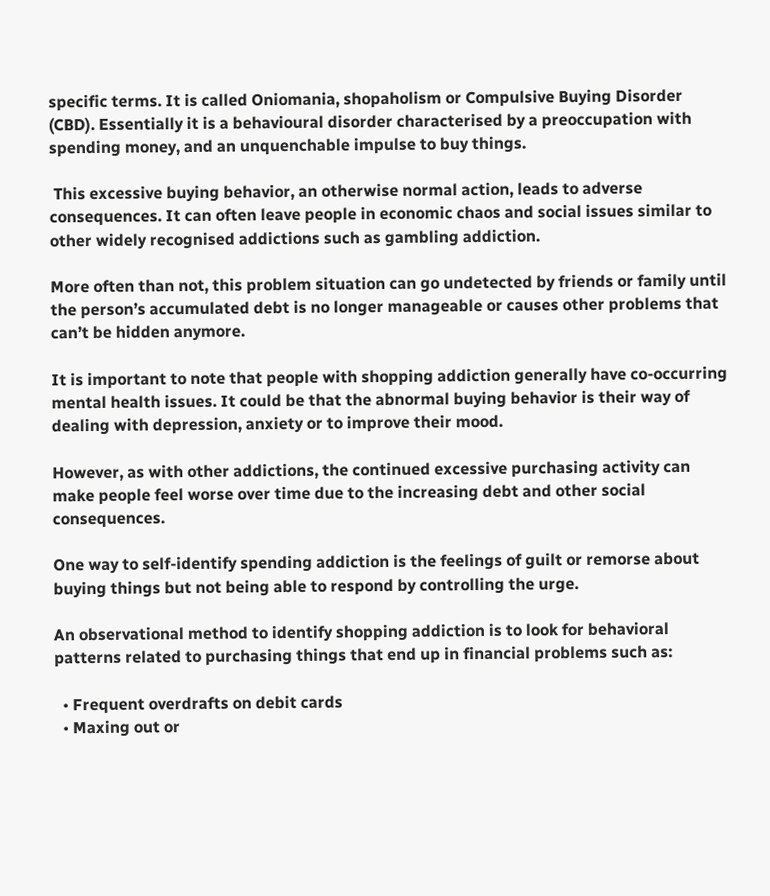specific terms. It is called Oniomania, shopaholism or Compulsive Buying Disorder (CBD). Essentially it is a behavioural disorder characterised by a preoccupation with spending money, and an unquenchable impulse to buy things.

 This excessive buying behavior, an otherwise normal action, leads to adverse consequences. It can often leave people in economic chaos and social issues similar to other widely recognised addictions such as gambling addiction.

More often than not, this problem situation can go undetected by friends or family until the person’s accumulated debt is no longer manageable or causes other problems that can’t be hidden anymore.

It is important to note that people with shopping addiction generally have co-occurring mental health issues. It could be that the abnormal buying behavior is their way of dealing with depression, anxiety or to improve their mood.

However, as with other addictions, the continued excessive purchasing activity can make people feel worse over time due to the increasing debt and other social consequences.

One way to self-identify spending addiction is the feelings of guilt or remorse about buying things but not being able to respond by controlling the urge.

An observational method to identify shopping addiction is to look for behavioral patterns related to purchasing things that end up in financial problems such as:

  • Frequent overdrafts on debit cards
  • Maxing out or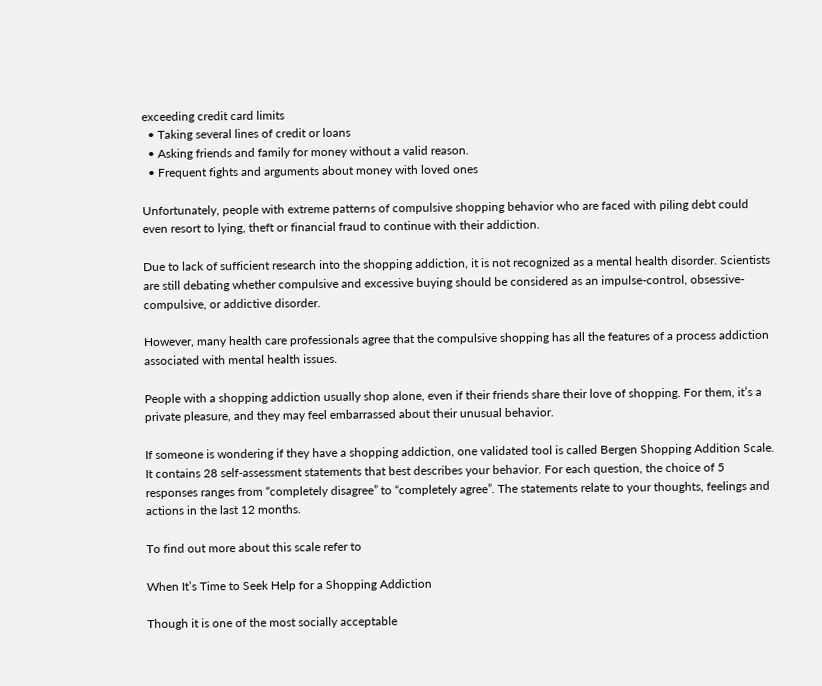exceeding credit card limits
  • Taking several lines of credit or loans
  • Asking friends and family for money without a valid reason.
  • Frequent fights and arguments about money with loved ones

Unfortunately, people with extreme patterns of compulsive shopping behavior who are faced with piling debt could even resort to lying, theft or financial fraud to continue with their addiction.

Due to lack of sufficient research into the shopping addiction, it is not recognized as a mental health disorder. Scientists are still debating whether compulsive and excessive buying should be considered as an impulse-control, obsessive-compulsive, or addictive disorder.

However, many health care professionals agree that the compulsive shopping has all the features of a process addiction associated with mental health issues.

People with a shopping addiction usually shop alone, even if their friends share their love of shopping. For them, it’s a private pleasure, and they may feel embarrassed about their unusual behavior.

If someone is wondering if they have a shopping addiction, one validated tool is called Bergen Shopping Addition Scale. It contains 28 self-assessment statements that best describes your behavior. For each question, the choice of 5 responses ranges from “completely disagree” to “completely agree”. The statements relate to your thoughts, feelings and actions in the last 12 months.

To find out more about this scale refer to

When It’s Time to Seek Help for a Shopping Addiction

Though it is one of the most socially acceptable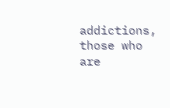addictions, those who are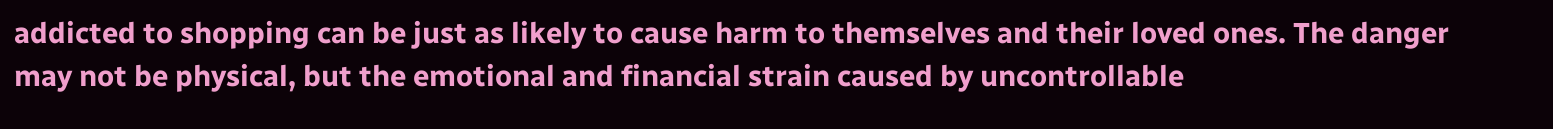addicted to shopping can be just as likely to cause harm to themselves and their loved ones. The danger may not be physical, but the emotional and financial strain caused by uncontrollable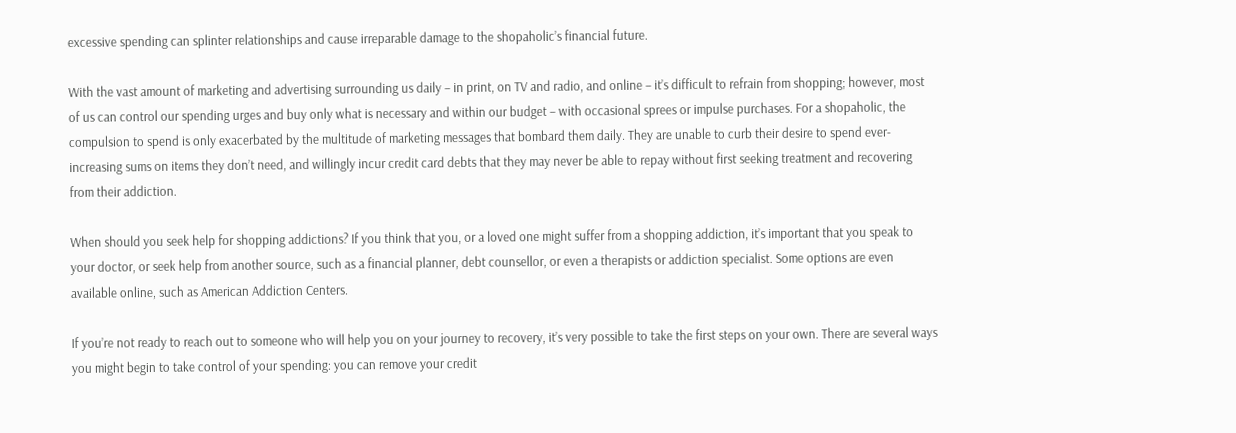excessive spending can splinter relationships and cause irreparable damage to the shopaholic’s financial future.

With the vast amount of marketing and advertising surrounding us daily – in print, on TV and radio, and online – it’s difficult to refrain from shopping; however, most of us can control our spending urges and buy only what is necessary and within our budget – with occasional sprees or impulse purchases. For a shopaholic, the compulsion to spend is only exacerbated by the multitude of marketing messages that bombard them daily. They are unable to curb their desire to spend ever-increasing sums on items they don’t need, and willingly incur credit card debts that they may never be able to repay without first seeking treatment and recovering from their addiction.

When should you seek help for shopping addictions? If you think that you, or a loved one might suffer from a shopping addiction, it’s important that you speak to your doctor, or seek help from another source, such as a financial planner, debt counsellor, or even a therapists or addiction specialist. Some options are even available online, such as American Addiction Centers.

If you’re not ready to reach out to someone who will help you on your journey to recovery, it’s very possible to take the first steps on your own. There are several ways you might begin to take control of your spending: you can remove your credit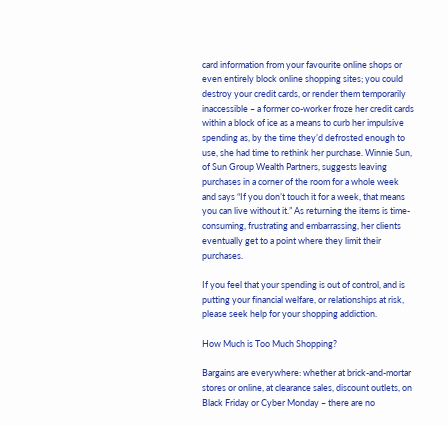card information from your favourite online shops or even entirely block online shopping sites; you could destroy your credit cards, or render them temporarily inaccessible – a former co-worker froze her credit cards within a block of ice as a means to curb her impulsive spending as, by the time they’d defrosted enough to use, she had time to rethink her purchase. Winnie Sun, of Sun Group Wealth Partners, suggests leaving purchases in a corner of the room for a whole week and says “If you don’t touch it for a week, that means you can live without it.” As returning the items is time-consuming, frustrating and embarrassing, her clients eventually get to a point where they limit their purchases.

If you feel that your spending is out of control, and is putting your financial welfare, or relationships at risk, please seek help for your shopping addiction.

How Much is Too Much Shopping?

Bargains are everywhere: whether at brick-and-mortar stores or online, at clearance sales, discount outlets, on Black Friday or Cyber Monday – there are no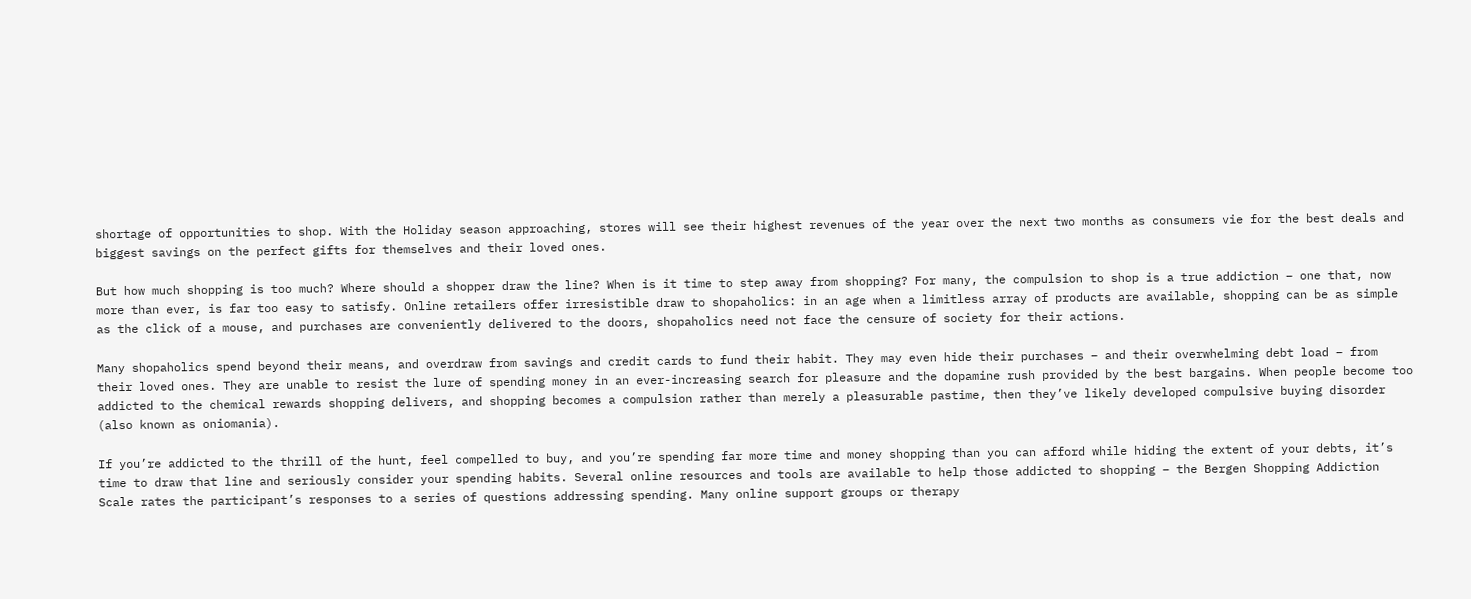shortage of opportunities to shop. With the Holiday season approaching, stores will see their highest revenues of the year over the next two months as consumers vie for the best deals and biggest savings on the perfect gifts for themselves and their loved ones.

But how much shopping is too much? Where should a shopper draw the line? When is it time to step away from shopping? For many, the compulsion to shop is a true addiction – one that, now more than ever, is far too easy to satisfy. Online retailers offer irresistible draw to shopaholics: in an age when a limitless array of products are available, shopping can be as simple as the click of a mouse, and purchases are conveniently delivered to the doors, shopaholics need not face the censure of society for their actions.

Many shopaholics spend beyond their means, and overdraw from savings and credit cards to fund their habit. They may even hide their purchases – and their overwhelming debt load – from their loved ones. They are unable to resist the lure of spending money in an ever-increasing search for pleasure and the dopamine rush provided by the best bargains. When people become too addicted to the chemical rewards shopping delivers, and shopping becomes a compulsion rather than merely a pleasurable pastime, then they’ve likely developed compulsive buying disorder (also known as oniomania).

If you’re addicted to the thrill of the hunt, feel compelled to buy, and you’re spending far more time and money shopping than you can afford while hiding the extent of your debts, it’s time to draw that line and seriously consider your spending habits. Several online resources and tools are available to help those addicted to shopping – the Bergen Shopping Addiction Scale rates the participant’s responses to a series of questions addressing spending. Many online support groups or therapy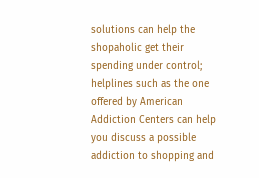solutions can help the shopaholic get their spending under control; helplines such as the one offered by American Addiction Centers can help you discuss a possible addiction to shopping and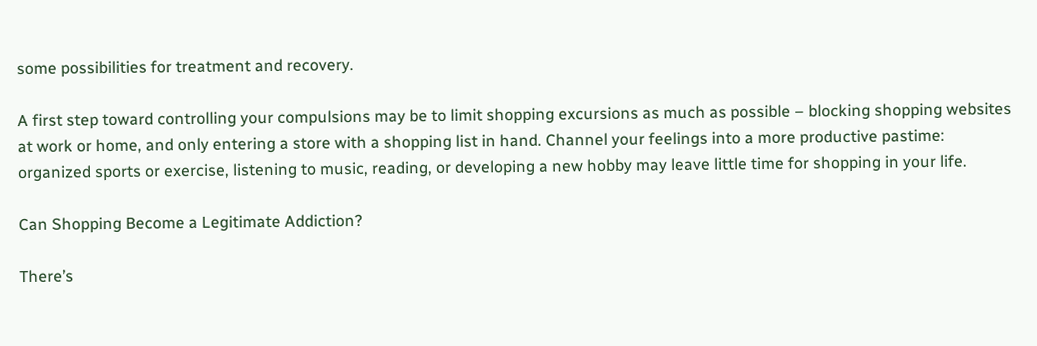some possibilities for treatment and recovery.

A first step toward controlling your compulsions may be to limit shopping excursions as much as possible – blocking shopping websites at work or home, and only entering a store with a shopping list in hand. Channel your feelings into a more productive pastime: organized sports or exercise, listening to music, reading, or developing a new hobby may leave little time for shopping in your life.

Can Shopping Become a Legitimate Addiction?

There’s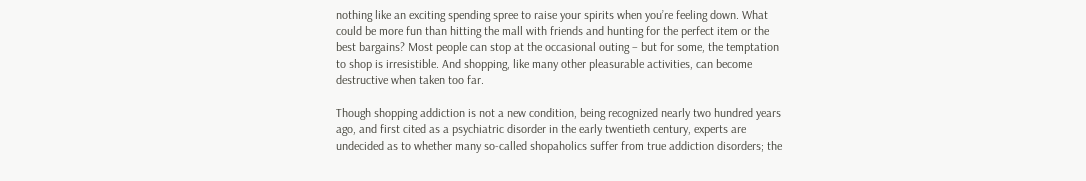nothing like an exciting spending spree to raise your spirits when you’re feeling down. What could be more fun than hitting the mall with friends and hunting for the perfect item or the best bargains? Most people can stop at the occasional outing – but for some, the temptation to shop is irresistible. And shopping, like many other pleasurable activities, can become destructive when taken too far.

Though shopping addiction is not a new condition, being recognized nearly two hundred years ago, and first cited as a psychiatric disorder in the early twentieth century, experts are undecided as to whether many so-called shopaholics suffer from true addiction disorders; the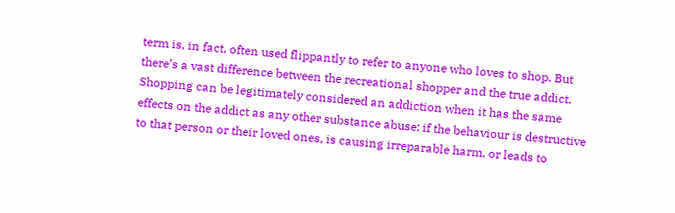term is, in fact, often used flippantly to refer to anyone who loves to shop. But there’s a vast difference between the recreational shopper and the true addict. Shopping can be legitimately considered an addiction when it has the same effects on the addict as any other substance abuse: if the behaviour is destructive to that person or their loved ones, is causing irreparable harm, or leads to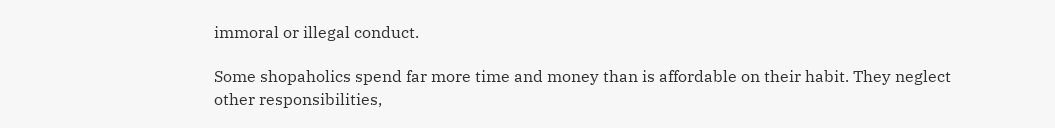immoral or illegal conduct.

Some shopaholics spend far more time and money than is affordable on their habit. They neglect other responsibilities,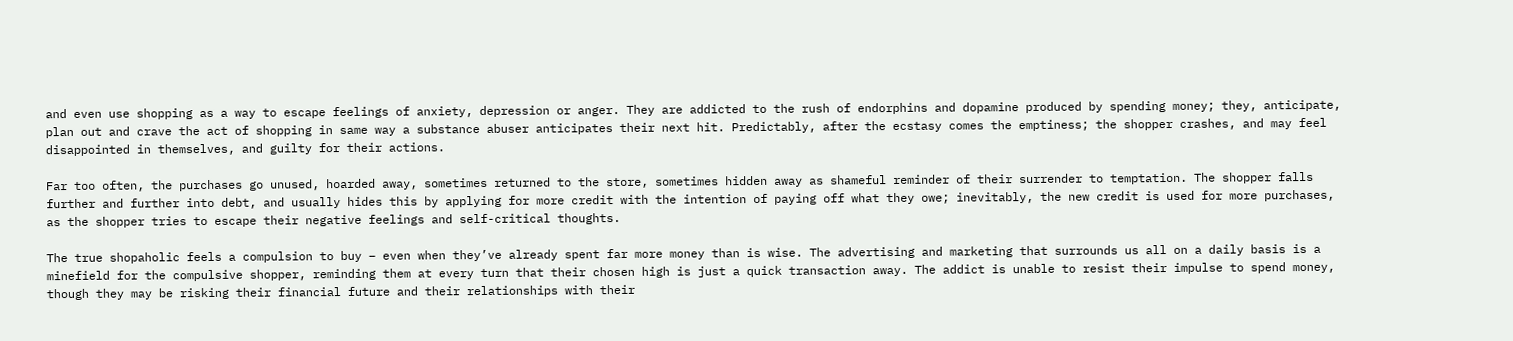and even use shopping as a way to escape feelings of anxiety, depression or anger. They are addicted to the rush of endorphins and dopamine produced by spending money; they, anticipate, plan out and crave the act of shopping in same way a substance abuser anticipates their next hit. Predictably, after the ecstasy comes the emptiness; the shopper crashes, and may feel disappointed in themselves, and guilty for their actions.

Far too often, the purchases go unused, hoarded away, sometimes returned to the store, sometimes hidden away as shameful reminder of their surrender to temptation. The shopper falls further and further into debt, and usually hides this by applying for more credit with the intention of paying off what they owe; inevitably, the new credit is used for more purchases, as the shopper tries to escape their negative feelings and self-critical thoughts.

The true shopaholic feels a compulsion to buy – even when they’ve already spent far more money than is wise. The advertising and marketing that surrounds us all on a daily basis is a minefield for the compulsive shopper, reminding them at every turn that their chosen high is just a quick transaction away. The addict is unable to resist their impulse to spend money, though they may be risking their financial future and their relationships with their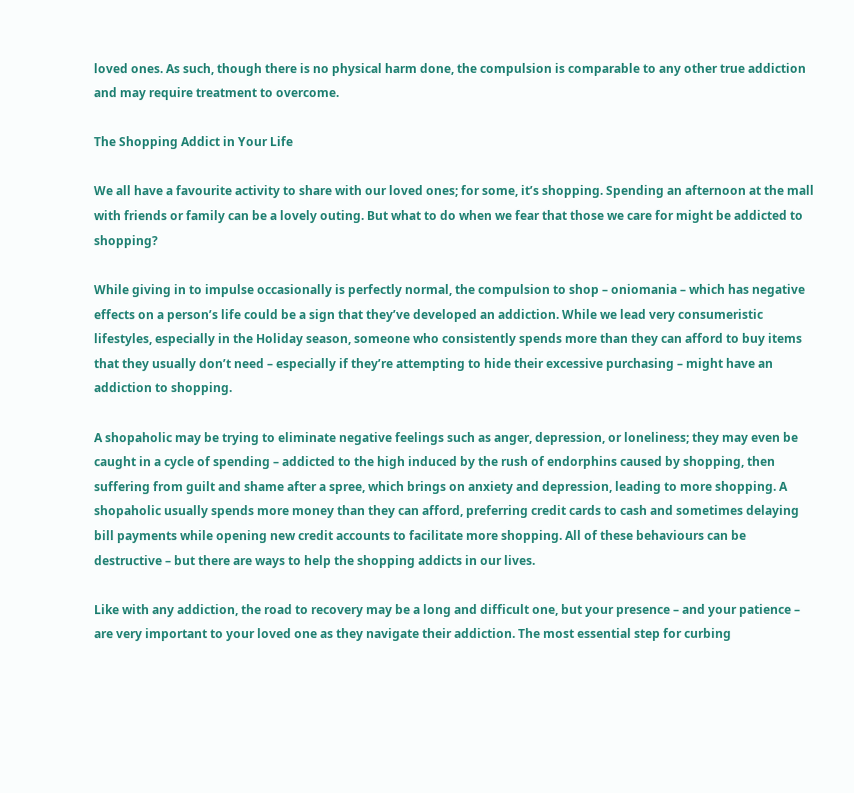loved ones. As such, though there is no physical harm done, the compulsion is comparable to any other true addiction and may require treatment to overcome.

The Shopping Addict in Your Life

We all have a favourite activity to share with our loved ones; for some, it’s shopping. Spending an afternoon at the mall with friends or family can be a lovely outing. But what to do when we fear that those we care for might be addicted to shopping?

While giving in to impulse occasionally is perfectly normal, the compulsion to shop – oniomania – which has negative effects on a person’s life could be a sign that they’ve developed an addiction. While we lead very consumeristic lifestyles, especially in the Holiday season, someone who consistently spends more than they can afford to buy items that they usually don’t need – especially if they’re attempting to hide their excessive purchasing – might have an addiction to shopping.

A shopaholic may be trying to eliminate negative feelings such as anger, depression, or loneliness; they may even be caught in a cycle of spending – addicted to the high induced by the rush of endorphins caused by shopping, then suffering from guilt and shame after a spree, which brings on anxiety and depression, leading to more shopping. A shopaholic usually spends more money than they can afford, preferring credit cards to cash and sometimes delaying bill payments while opening new credit accounts to facilitate more shopping. All of these behaviours can be destructive – but there are ways to help the shopping addicts in our lives.

Like with any addiction, the road to recovery may be a long and difficult one, but your presence – and your patience – are very important to your loved one as they navigate their addiction. The most essential step for curbing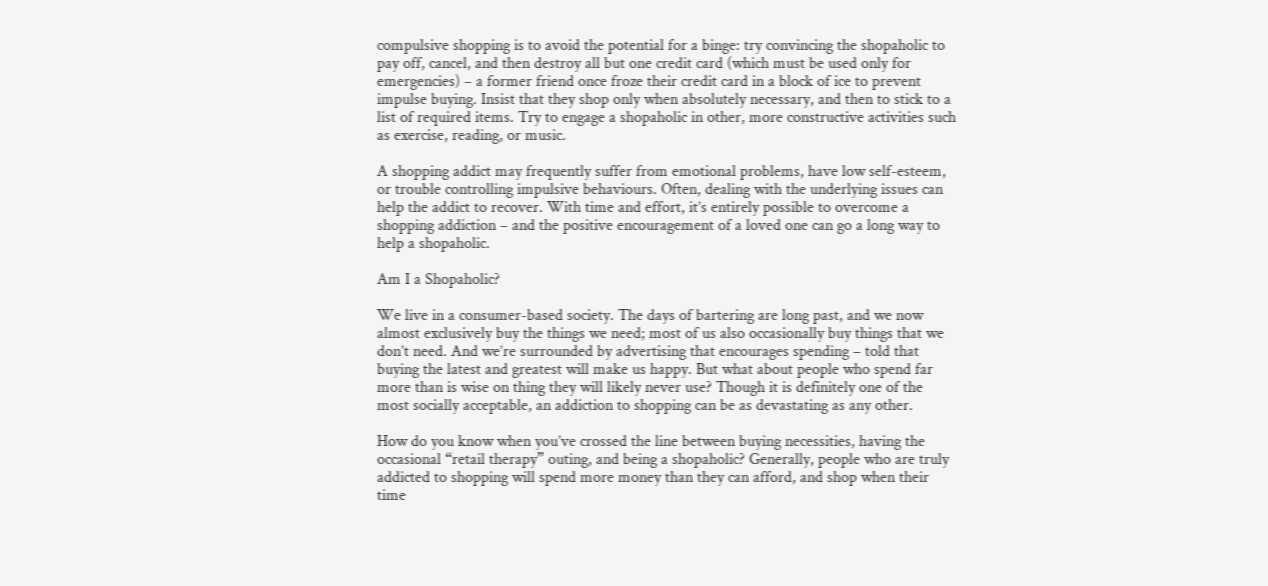compulsive shopping is to avoid the potential for a binge: try convincing the shopaholic to pay off, cancel, and then destroy all but one credit card (which must be used only for emergencies) – a former friend once froze their credit card in a block of ice to prevent impulse buying. Insist that they shop only when absolutely necessary, and then to stick to a list of required items. Try to engage a shopaholic in other, more constructive activities such as exercise, reading, or music.

A shopping addict may frequently suffer from emotional problems, have low self-esteem, or trouble controlling impulsive behaviours. Often, dealing with the underlying issues can help the addict to recover. With time and effort, it’s entirely possible to overcome a shopping addiction – and the positive encouragement of a loved one can go a long way to help a shopaholic.

Am I a Shopaholic?

We live in a consumer-based society. The days of bartering are long past, and we now almost exclusively buy the things we need; most of us also occasionally buy things that we don’t need. And we’re surrounded by advertising that encourages spending – told that buying the latest and greatest will make us happy. But what about people who spend far more than is wise on thing they will likely never use? Though it is definitely one of the most socially acceptable, an addiction to shopping can be as devastating as any other.

How do you know when you’ve crossed the line between buying necessities, having the occasional “retail therapy” outing, and being a shopaholic? Generally, people who are truly addicted to shopping will spend more money than they can afford, and shop when their time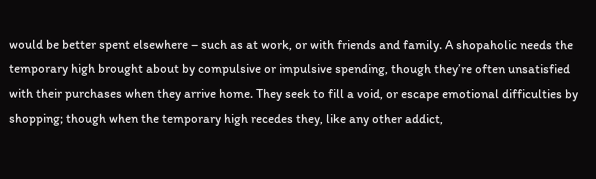would be better spent elsewhere – such as at work, or with friends and family. A shopaholic needs the temporary high brought about by compulsive or impulsive spending, though they’re often unsatisfied with their purchases when they arrive home. They seek to fill a void, or escape emotional difficulties by shopping; though when the temporary high recedes they, like any other addict,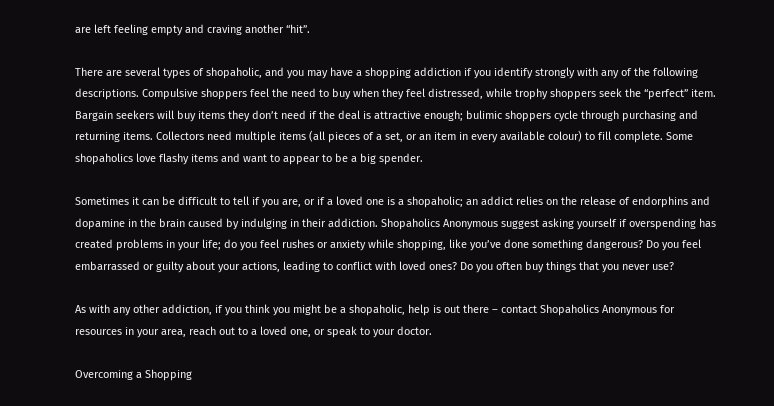are left feeling empty and craving another “hit”.

There are several types of shopaholic, and you may have a shopping addiction if you identify strongly with any of the following descriptions. Compulsive shoppers feel the need to buy when they feel distressed, while trophy shoppers seek the “perfect” item. Bargain seekers will buy items they don’t need if the deal is attractive enough; bulimic shoppers cycle through purchasing and returning items. Collectors need multiple items (all pieces of a set, or an item in every available colour) to fill complete. Some shopaholics love flashy items and want to appear to be a big spender.

Sometimes it can be difficult to tell if you are, or if a loved one is a shopaholic; an addict relies on the release of endorphins and dopamine in the brain caused by indulging in their addiction. Shopaholics Anonymous suggest asking yourself if overspending has created problems in your life; do you feel rushes or anxiety while shopping, like you’ve done something dangerous? Do you feel embarrassed or guilty about your actions, leading to conflict with loved ones? Do you often buy things that you never use?

As with any other addiction, if you think you might be a shopaholic, help is out there – contact Shopaholics Anonymous for resources in your area, reach out to a loved one, or speak to your doctor.

Overcoming a Shopping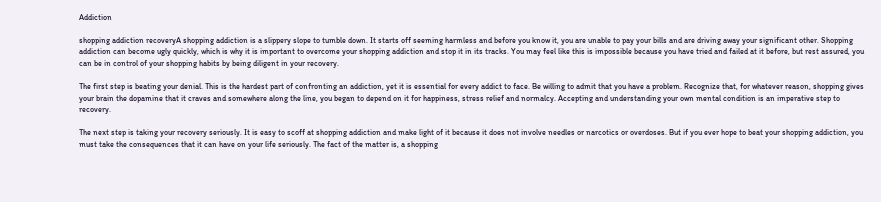Addiction

shopping addiction recoveryA shopping addiction is a slippery slope to tumble down. It starts off seeming harmless and before you know it, you are unable to pay your bills and are driving away your significant other. Shopping addiction can become ugly quickly, which is why it is important to overcome your shopping addiction and stop it in its tracks. You may feel like this is impossible because you have tried and failed at it before, but rest assured, you can be in control of your shopping habits by being diligent in your recovery.

The first step is beating your denial. This is the hardest part of confronting an addiction, yet it is essential for every addict to face. Be willing to admit that you have a problem. Recognize that, for whatever reason, shopping gives your brain the dopamine that it craves and somewhere along the line, you began to depend on it for happiness, stress relief and normalcy. Accepting and understanding your own mental condition is an imperative step to recovery.

The next step is taking your recovery seriously. It is easy to scoff at shopping addiction and make light of it because it does not involve needles or narcotics or overdoses. But if you ever hope to beat your shopping addiction, you must take the consequences that it can have on your life seriously. The fact of the matter is, a shopping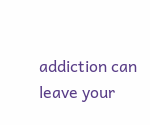addiction can leave your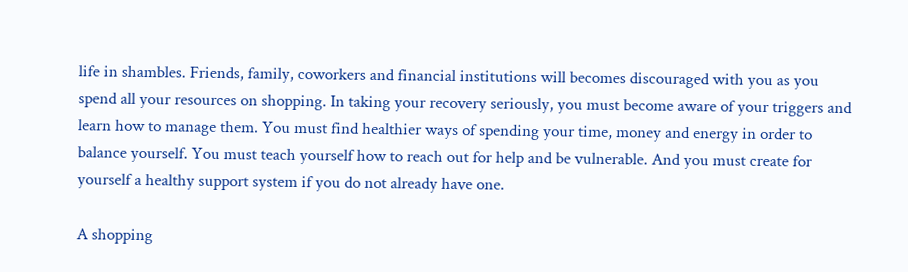life in shambles. Friends, family, coworkers and financial institutions will becomes discouraged with you as you spend all your resources on shopping. In taking your recovery seriously, you must become aware of your triggers and learn how to manage them. You must find healthier ways of spending your time, money and energy in order to balance yourself. You must teach yourself how to reach out for help and be vulnerable. And you must create for yourself a healthy support system if you do not already have one.

A shopping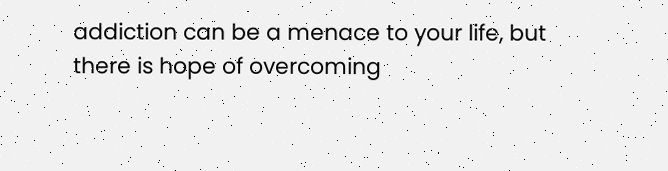addiction can be a menace to your life, but there is hope of overcoming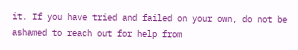it. If you have tried and failed on your own, do not be ashamed to reach out for help from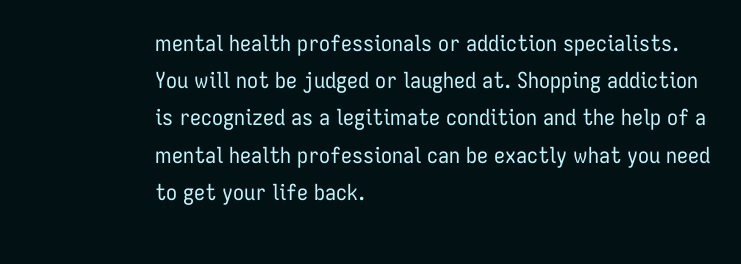mental health professionals or addiction specialists. You will not be judged or laughed at. Shopping addiction is recognized as a legitimate condition and the help of a mental health professional can be exactly what you need to get your life back.